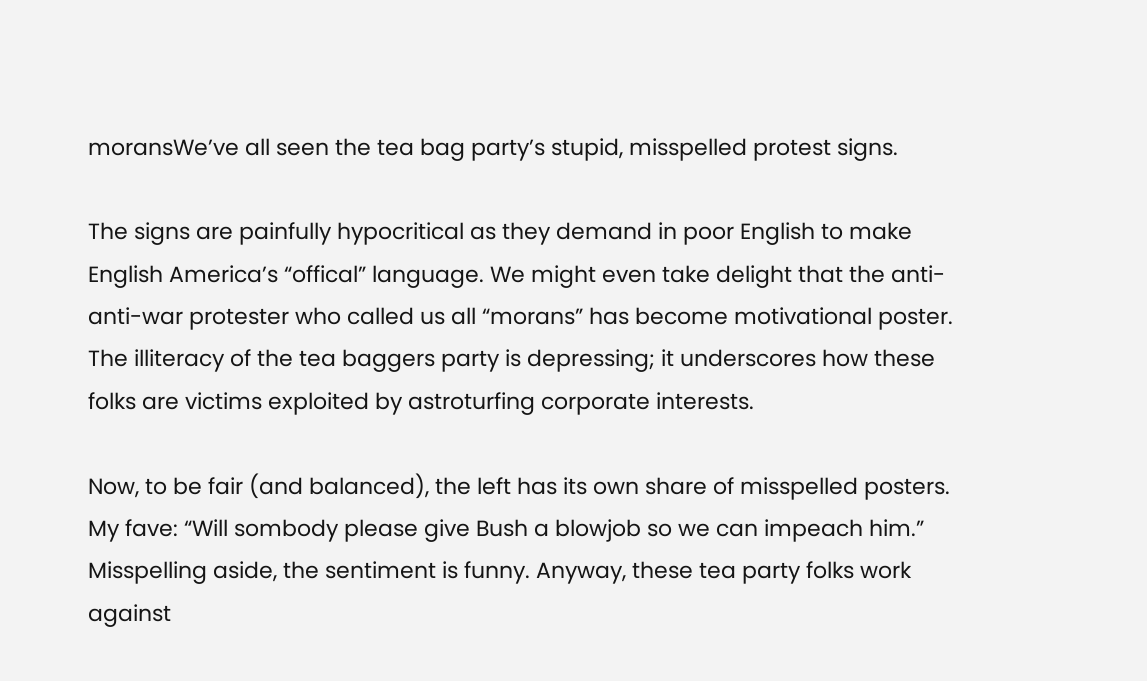moransWe’ve all seen the tea bag party’s stupid, misspelled protest signs.

The signs are painfully hypocritical as they demand in poor English to make English America’s “offical” language. We might even take delight that the anti-anti-war protester who called us all “morans” has become motivational poster. The illiteracy of the tea baggers party is depressing; it underscores how these folks are victims exploited by astroturfing corporate interests.

Now, to be fair (and balanced), the left has its own share of misspelled posters. My fave: “Will sombody please give Bush a blowjob so we can impeach him.” Misspelling aside, the sentiment is funny. Anyway, these tea party folks work against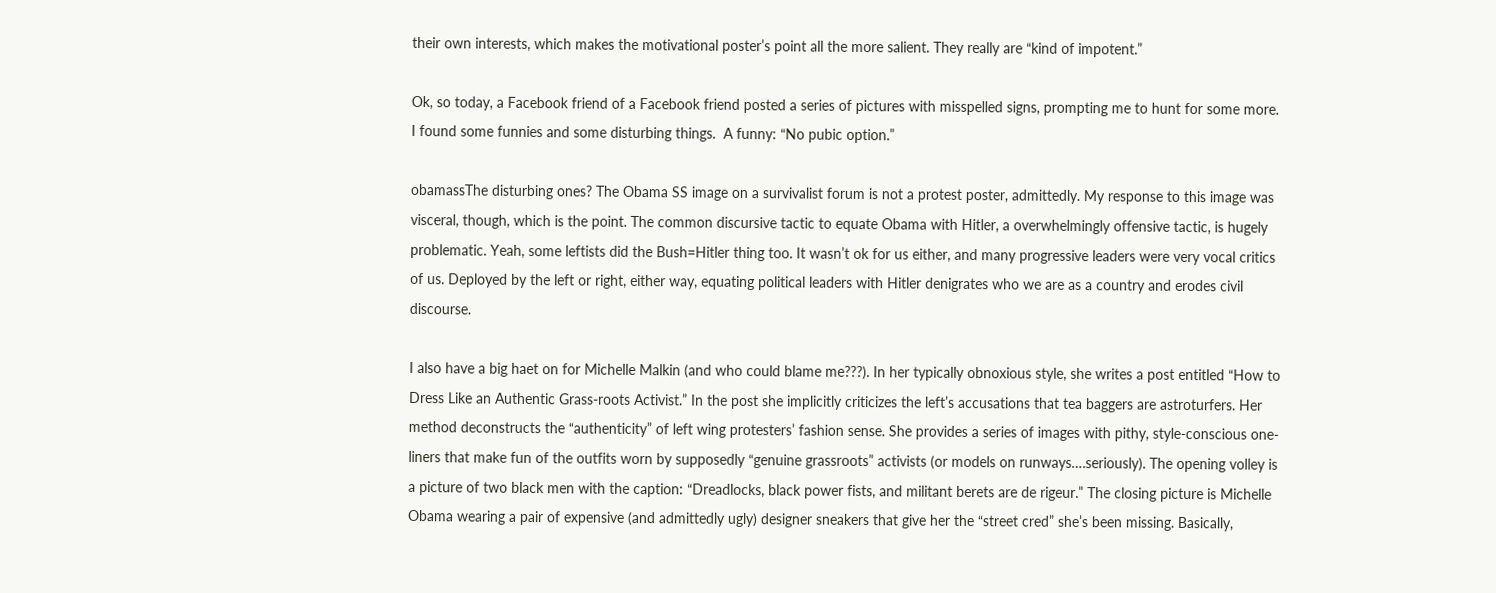their own interests, which makes the motivational poster’s point all the more salient. They really are “kind of impotent.”

Ok, so today, a Facebook friend of a Facebook friend posted a series of pictures with misspelled signs, prompting me to hunt for some more. I found some funnies and some disturbing things.  A funny: “No pubic option.”

obamassThe disturbing ones? The Obama SS image on a survivalist forum is not a protest poster, admittedly. My response to this image was visceral, though, which is the point. The common discursive tactic to equate Obama with Hitler, a overwhelmingly offensive tactic, is hugely problematic. Yeah, some leftists did the Bush=Hitler thing too. It wasn’t ok for us either, and many progressive leaders were very vocal critics of us. Deployed by the left or right, either way, equating political leaders with Hitler denigrates who we are as a country and erodes civil discourse.

I also have a big haet on for Michelle Malkin (and who could blame me???). In her typically obnoxious style, she writes a post entitled “How to Dress Like an Authentic Grass-roots Activist.” In the post she implicitly criticizes the left’s accusations that tea baggers are astroturfers. Her method deconstructs the “authenticity” of left wing protesters’ fashion sense. She provides a series of images with pithy, style-conscious one-liners that make fun of the outfits worn by supposedly “genuine grassroots” activists (or models on runways….seriously). The opening volley is a picture of two black men with the caption: “Dreadlocks, black power fists, and militant berets are de rigeur.” The closing picture is Michelle Obama wearing a pair of expensive (and admittedly ugly) designer sneakers that give her the “street cred” she’s been missing. Basically,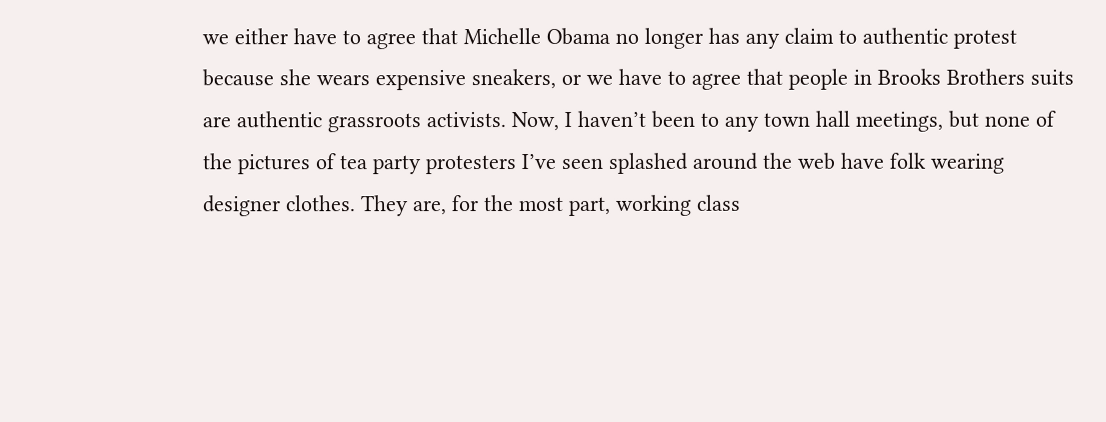we either have to agree that Michelle Obama no longer has any claim to authentic protest because she wears expensive sneakers, or we have to agree that people in Brooks Brothers suits are authentic grassroots activists. Now, I haven’t been to any town hall meetings, but none of the pictures of tea party protesters I’ve seen splashed around the web have folk wearing designer clothes. They are, for the most part, working class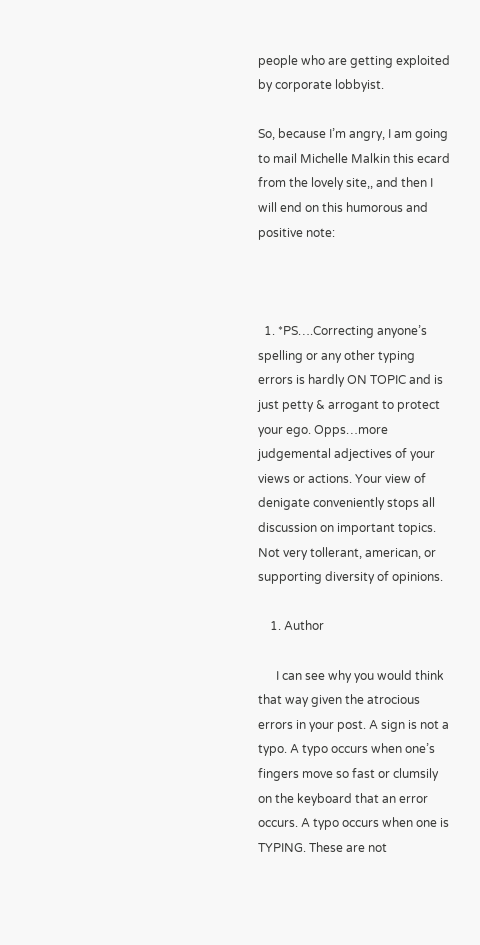people who are getting exploited by corporate lobbyist.

So, because I’m angry, I am going to mail Michelle Malkin this ecard from the lovely site,, and then I will end on this humorous and positive note:



  1. *PS….Correcting anyone’s spelling or any other typing errors is hardly ON TOPIC and is just petty & arrogant to protect your ego. Opps…more judgemental adjectives of your views or actions. Your view of denigate conveniently stops all discussion on important topics. Not very tollerant, american, or supporting diversity of opinions.

    1. Author

      I can see why you would think that way given the atrocious errors in your post. A sign is not a typo. A typo occurs when one’s fingers move so fast or clumsily on the keyboard that an error occurs. A typo occurs when one is TYPING. These are not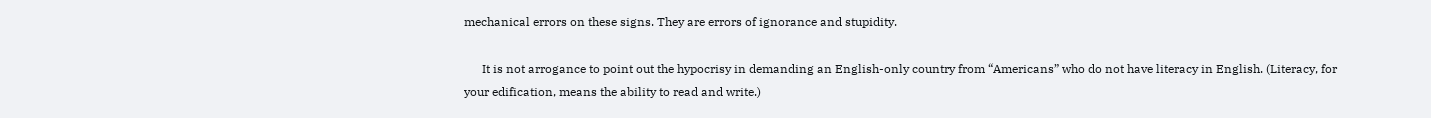mechanical errors on these signs. They are errors of ignorance and stupidity.

      It is not arrogance to point out the hypocrisy in demanding an English-only country from “Americans” who do not have literacy in English. (Literacy, for your edification, means the ability to read and write.)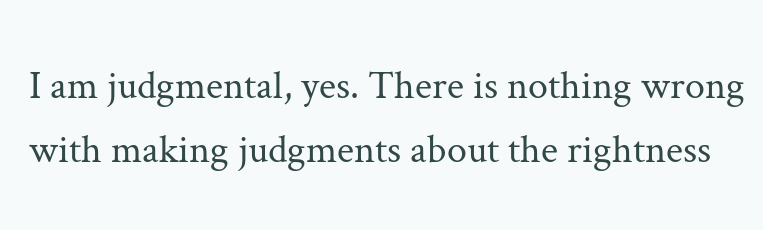I am judgmental, yes. There is nothing wrong with making judgments about the rightness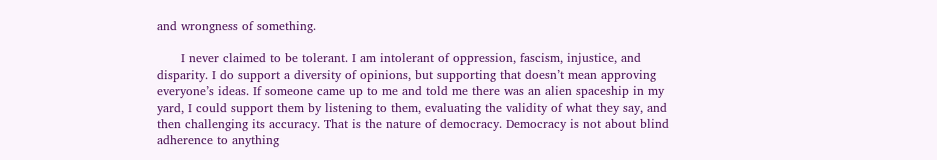and wrongness of something.

      I never claimed to be tolerant. I am intolerant of oppression, fascism, injustice, and disparity. I do support a diversity of opinions, but supporting that doesn’t mean approving everyone’s ideas. If someone came up to me and told me there was an alien spaceship in my yard, I could support them by listening to them, evaluating the validity of what they say, and then challenging its accuracy. That is the nature of democracy. Democracy is not about blind adherence to anything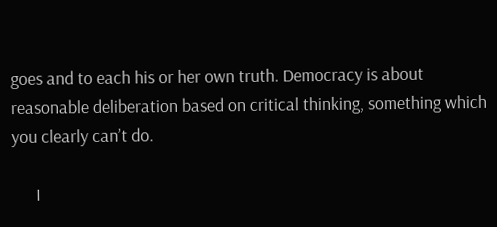goes and to each his or her own truth. Democracy is about reasonable deliberation based on critical thinking, something which you clearly can’t do.

      I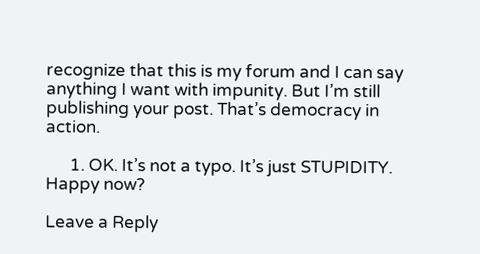recognize that this is my forum and I can say anything I want with impunity. But I’m still publishing your post. That’s democracy in action.

      1. OK. It’s not a typo. It’s just STUPIDITY. Happy now?

Leave a Reply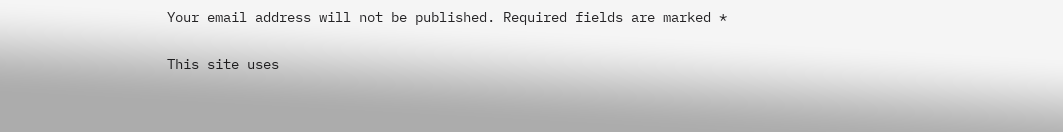Your email address will not be published. Required fields are marked *

This site uses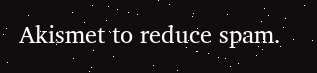Akismet to reduce spam.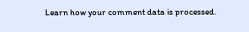Learn how your comment data is processed.